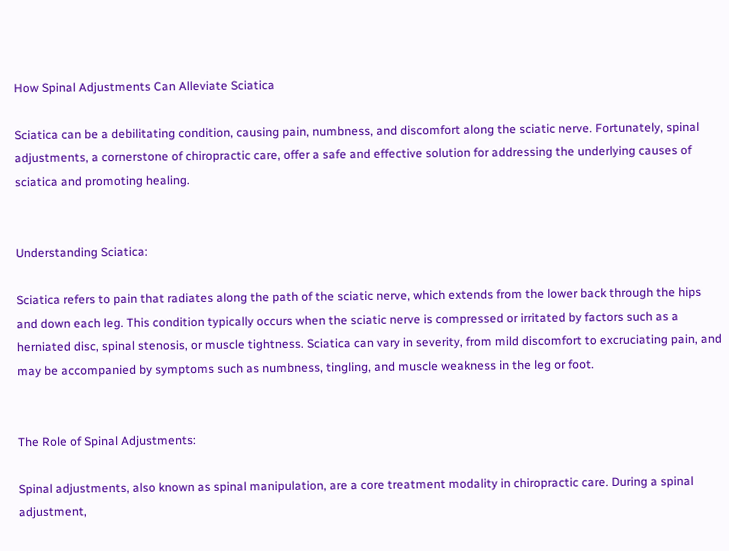How Spinal Adjustments Can Alleviate Sciatica

Sciatica can be a debilitating condition, causing pain, numbness, and discomfort along the sciatic nerve. Fortunately, spinal adjustments, a cornerstone of chiropractic care, offer a safe and effective solution for addressing the underlying causes of sciatica and promoting healing.


Understanding Sciatica:

Sciatica refers to pain that radiates along the path of the sciatic nerve, which extends from the lower back through the hips and down each leg. This condition typically occurs when the sciatic nerve is compressed or irritated by factors such as a herniated disc, spinal stenosis, or muscle tightness. Sciatica can vary in severity, from mild discomfort to excruciating pain, and may be accompanied by symptoms such as numbness, tingling, and muscle weakness in the leg or foot.


The Role of Spinal Adjustments:

Spinal adjustments, also known as spinal manipulation, are a core treatment modality in chiropractic care. During a spinal adjustment,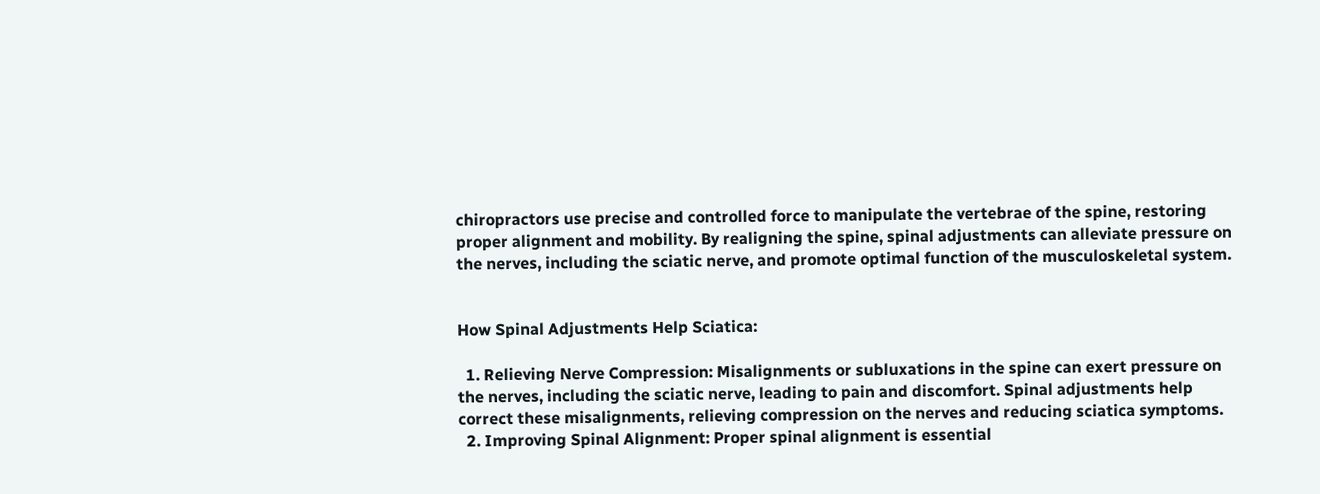chiropractors use precise and controlled force to manipulate the vertebrae of the spine, restoring proper alignment and mobility. By realigning the spine, spinal adjustments can alleviate pressure on the nerves, including the sciatic nerve, and promote optimal function of the musculoskeletal system.


How Spinal Adjustments Help Sciatica:

  1. Relieving Nerve Compression: Misalignments or subluxations in the spine can exert pressure on the nerves, including the sciatic nerve, leading to pain and discomfort. Spinal adjustments help correct these misalignments, relieving compression on the nerves and reducing sciatica symptoms.
  2. Improving Spinal Alignment: Proper spinal alignment is essential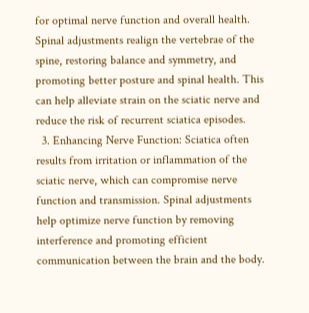for optimal nerve function and overall health. Spinal adjustments realign the vertebrae of the spine, restoring balance and symmetry, and promoting better posture and spinal health. This can help alleviate strain on the sciatic nerve and reduce the risk of recurrent sciatica episodes.
  3. Enhancing Nerve Function: Sciatica often results from irritation or inflammation of the sciatic nerve, which can compromise nerve function and transmission. Spinal adjustments help optimize nerve function by removing interference and promoting efficient communication between the brain and the body.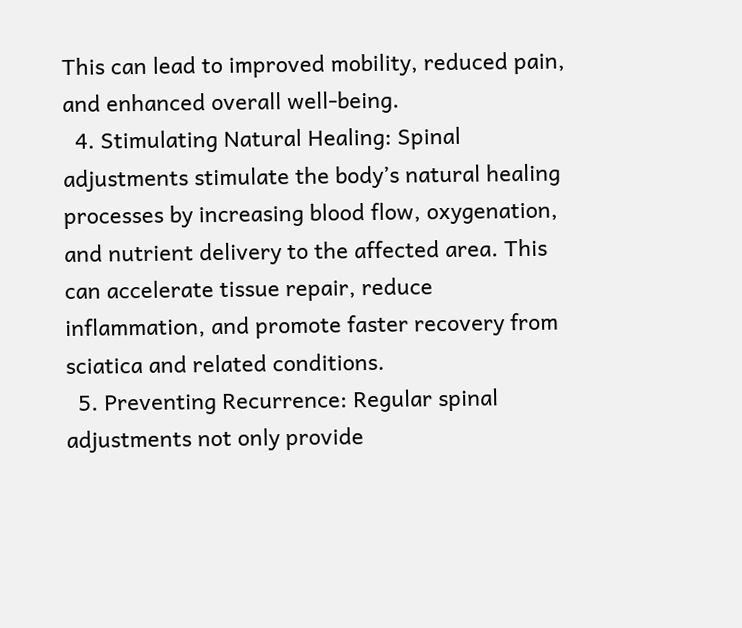This can lead to improved mobility, reduced pain, and enhanced overall well-being.
  4. Stimulating Natural Healing: Spinal adjustments stimulate the body’s natural healing processes by increasing blood flow, oxygenation, and nutrient delivery to the affected area. This can accelerate tissue repair, reduce inflammation, and promote faster recovery from sciatica and related conditions.
  5. Preventing Recurrence: Regular spinal adjustments not only provide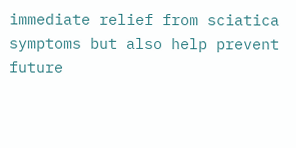immediate relief from sciatica symptoms but also help prevent future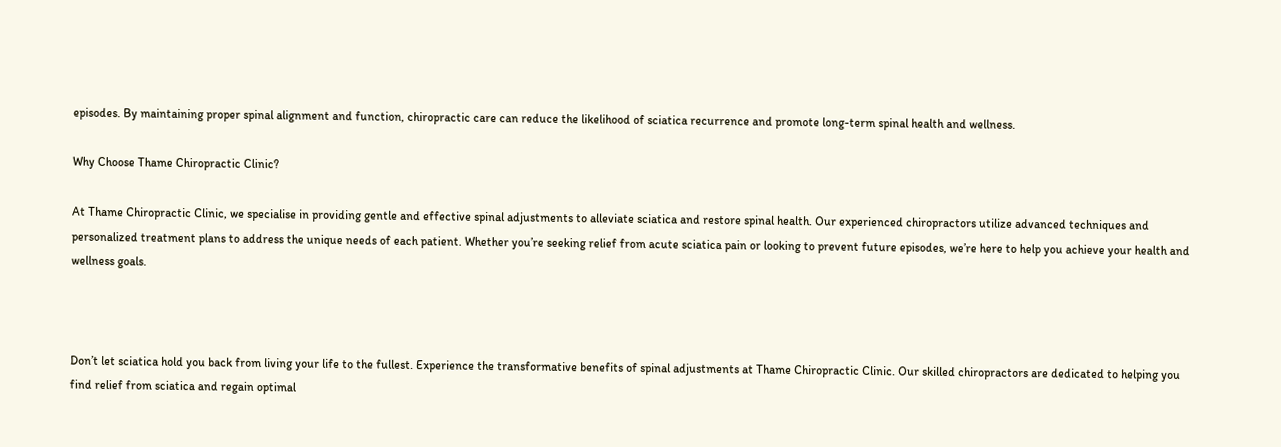episodes. By maintaining proper spinal alignment and function, chiropractic care can reduce the likelihood of sciatica recurrence and promote long-term spinal health and wellness.

Why Choose Thame Chiropractic Clinic?

At Thame Chiropractic Clinic, we specialise in providing gentle and effective spinal adjustments to alleviate sciatica and restore spinal health. Our experienced chiropractors utilize advanced techniques and personalized treatment plans to address the unique needs of each patient. Whether you’re seeking relief from acute sciatica pain or looking to prevent future episodes, we’re here to help you achieve your health and wellness goals.



Don’t let sciatica hold you back from living your life to the fullest. Experience the transformative benefits of spinal adjustments at Thame Chiropractic Clinic. Our skilled chiropractors are dedicated to helping you find relief from sciatica and regain optimal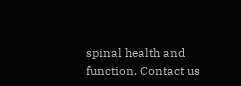spinal health and function. Contact us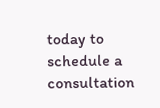today to schedule a consultation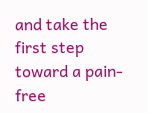and take the first step toward a pain-free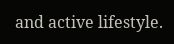and active lifestyle.